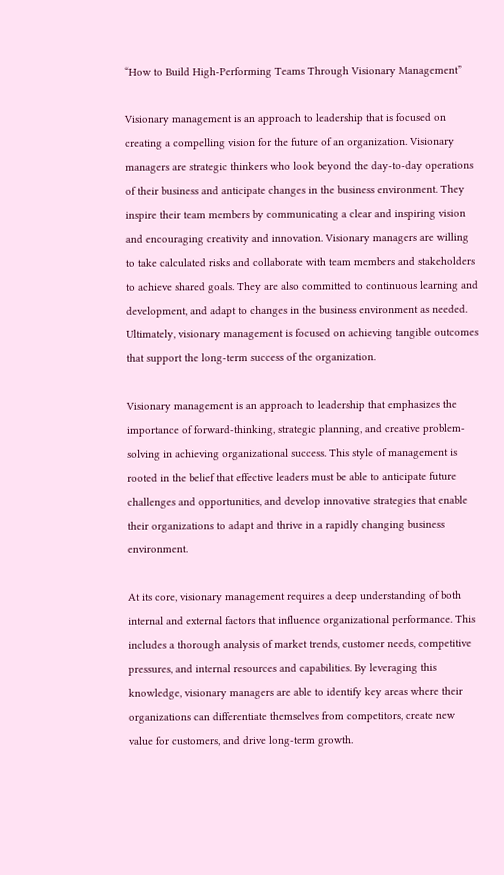“How to Build High-Performing Teams Through Visionary Management”

Visionary management is an approach to leadership that is focused on creating a compelling vision for the future of an organization. Visionary managers are strategic thinkers who look beyond the day-to-day operations of their business and anticipate changes in the business environment. They inspire their team members by communicating a clear and inspiring vision and encouraging creativity and innovation. Visionary managers are willing to take calculated risks and collaborate with team members and stakeholders to achieve shared goals. They are also committed to continuous learning and development, and adapt to changes in the business environment as needed. Ultimately, visionary management is focused on achieving tangible outcomes that support the long-term success of the organization.

Visionary management is an approach to leadership that emphasizes the importance of forward-thinking, strategic planning, and creative problem-solving in achieving organizational success. This style of management is rooted in the belief that effective leaders must be able to anticipate future challenges and opportunities, and develop innovative strategies that enable their organizations to adapt and thrive in a rapidly changing business environment.

At its core, visionary management requires a deep understanding of both internal and external factors that influence organizational performance. This includes a thorough analysis of market trends, customer needs, competitive pressures, and internal resources and capabilities. By leveraging this knowledge, visionary managers are able to identify key areas where their organizations can differentiate themselves from competitors, create new value for customers, and drive long-term growth.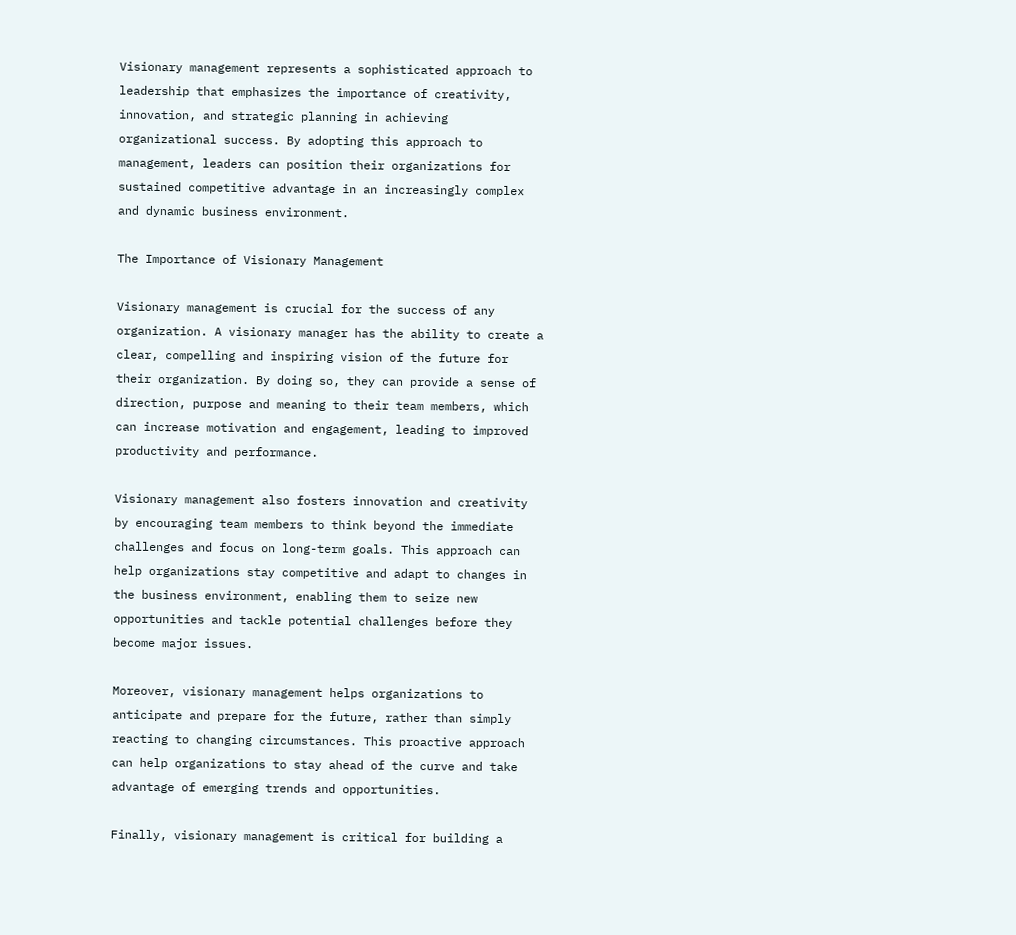Visionary management represents a sophisticated approach to leadership that emphasizes the importance of creativity, innovation, and strategic planning in achieving organizational success. By adopting this approach to management, leaders can position their organizations for sustained competitive advantage in an increasingly complex and dynamic business environment.

The Importance of Visionary Management

Visionary management is crucial for the success of any organization. A visionary manager has the ability to create a clear, compelling and inspiring vision of the future for their organization. By doing so, they can provide a sense of direction, purpose and meaning to their team members, which can increase motivation and engagement, leading to improved productivity and performance.

Visionary management also fosters innovation and creativity by encouraging team members to think beyond the immediate challenges and focus on long-term goals. This approach can help organizations stay competitive and adapt to changes in the business environment, enabling them to seize new opportunities and tackle potential challenges before they become major issues.

Moreover, visionary management helps organizations to anticipate and prepare for the future, rather than simply reacting to changing circumstances. This proactive approach can help organizations to stay ahead of the curve and take advantage of emerging trends and opportunities.

Finally, visionary management is critical for building a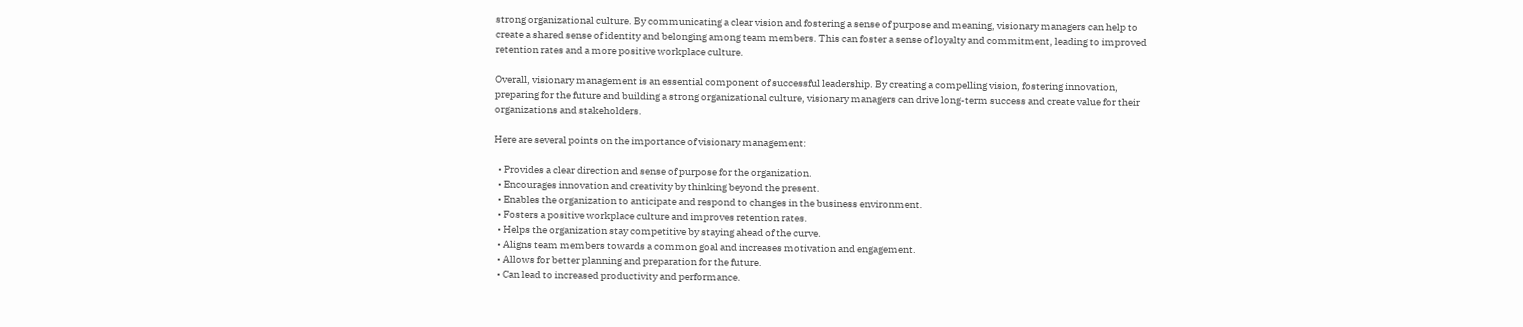strong organizational culture. By communicating a clear vision and fostering a sense of purpose and meaning, visionary managers can help to create a shared sense of identity and belonging among team members. This can foster a sense of loyalty and commitment, leading to improved retention rates and a more positive workplace culture.

Overall, visionary management is an essential component of successful leadership. By creating a compelling vision, fostering innovation, preparing for the future and building a strong organizational culture, visionary managers can drive long-term success and create value for their organizations and stakeholders.

Here are several points on the importance of visionary management:

  • Provides a clear direction and sense of purpose for the organization.
  • Encourages innovation and creativity by thinking beyond the present.
  • Enables the organization to anticipate and respond to changes in the business environment.
  • Fosters a positive workplace culture and improves retention rates.
  • Helps the organization stay competitive by staying ahead of the curve.
  • Aligns team members towards a common goal and increases motivation and engagement.
  • Allows for better planning and preparation for the future.
  • Can lead to increased productivity and performance.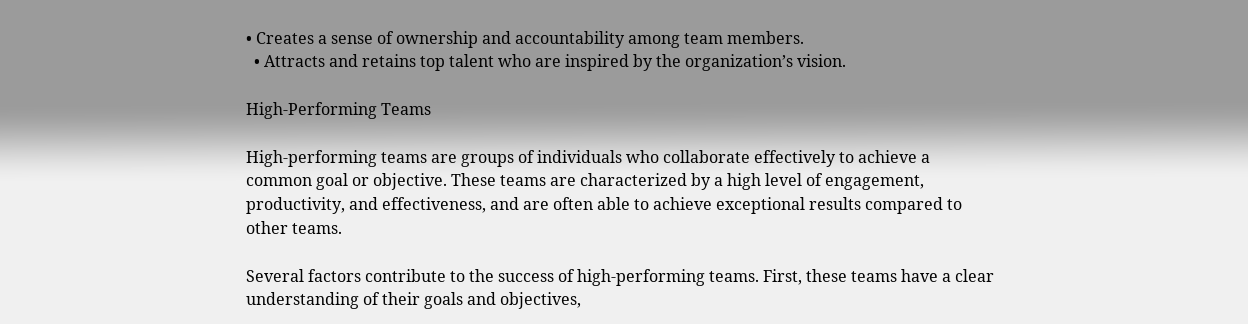• Creates a sense of ownership and accountability among team members.
  • Attracts and retains top talent who are inspired by the organization’s vision.

High-Performing Teams

High-performing teams are groups of individuals who collaborate effectively to achieve a common goal or objective. These teams are characterized by a high level of engagement, productivity, and effectiveness, and are often able to achieve exceptional results compared to other teams.

Several factors contribute to the success of high-performing teams. First, these teams have a clear understanding of their goals and objectives,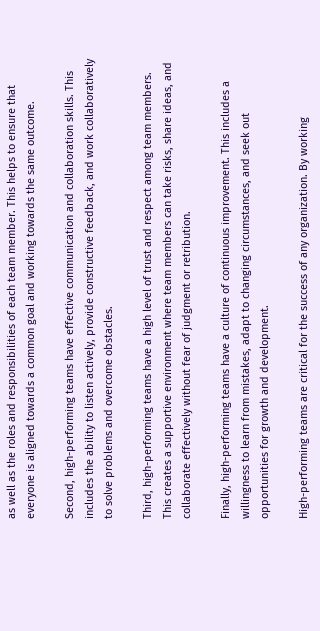as well as the roles and responsibilities of each team member. This helps to ensure that everyone is aligned towards a common goal and working towards the same outcome.

Second, high-performing teams have effective communication and collaboration skills. This includes the ability to listen actively, provide constructive feedback, and work collaboratively to solve problems and overcome obstacles.

Third, high-performing teams have a high level of trust and respect among team members. This creates a supportive environment where team members can take risks, share ideas, and collaborate effectively without fear of judgment or retribution.

Finally, high-performing teams have a culture of continuous improvement. This includes a willingness to learn from mistakes, adapt to changing circumstances, and seek out opportunities for growth and development.

High-performing teams are critical for the success of any organization. By working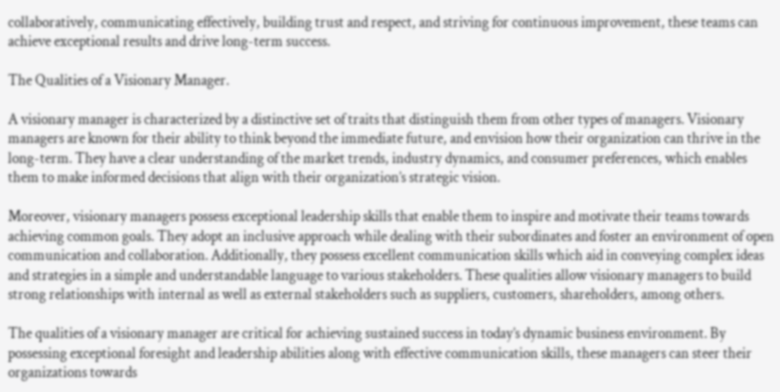collaboratively, communicating effectively, building trust and respect, and striving for continuous improvement, these teams can achieve exceptional results and drive long-term success.

The Qualities of a Visionary Manager.

A visionary manager is characterized by a distinctive set of traits that distinguish them from other types of managers. Visionary managers are known for their ability to think beyond the immediate future, and envision how their organization can thrive in the long-term. They have a clear understanding of the market trends, industry dynamics, and consumer preferences, which enables them to make informed decisions that align with their organization’s strategic vision.

Moreover, visionary managers possess exceptional leadership skills that enable them to inspire and motivate their teams towards achieving common goals. They adopt an inclusive approach while dealing with their subordinates and foster an environment of open communication and collaboration. Additionally, they possess excellent communication skills which aid in conveying complex ideas and strategies in a simple and understandable language to various stakeholders. These qualities allow visionary managers to build strong relationships with internal as well as external stakeholders such as suppliers, customers, shareholders, among others.

The qualities of a visionary manager are critical for achieving sustained success in today’s dynamic business environment. By possessing exceptional foresight and leadership abilities along with effective communication skills, these managers can steer their organizations towards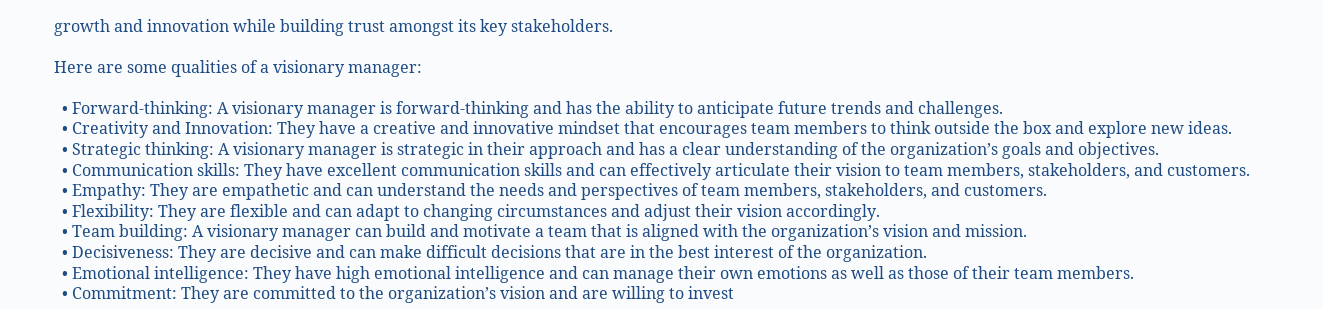growth and innovation while building trust amongst its key stakeholders.

Here are some qualities of a visionary manager:

  • Forward-thinking: A visionary manager is forward-thinking and has the ability to anticipate future trends and challenges.
  • Creativity and Innovation: They have a creative and innovative mindset that encourages team members to think outside the box and explore new ideas.
  • Strategic thinking: A visionary manager is strategic in their approach and has a clear understanding of the organization’s goals and objectives.
  • Communication skills: They have excellent communication skills and can effectively articulate their vision to team members, stakeholders, and customers.
  • Empathy: They are empathetic and can understand the needs and perspectives of team members, stakeholders, and customers.
  • Flexibility: They are flexible and can adapt to changing circumstances and adjust their vision accordingly.
  • Team building: A visionary manager can build and motivate a team that is aligned with the organization’s vision and mission.
  • Decisiveness: They are decisive and can make difficult decisions that are in the best interest of the organization.
  • Emotional intelligence: They have high emotional intelligence and can manage their own emotions as well as those of their team members.
  • Commitment: They are committed to the organization’s vision and are willing to invest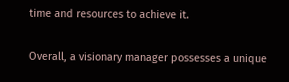time and resources to achieve it.

Overall, a visionary manager possesses a unique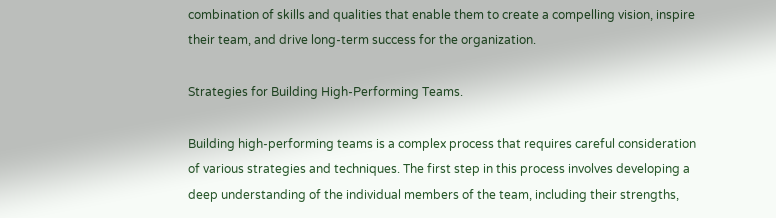combination of skills and qualities that enable them to create a compelling vision, inspire their team, and drive long-term success for the organization.

Strategies for Building High-Performing Teams.

Building high-performing teams is a complex process that requires careful consideration of various strategies and techniques. The first step in this process involves developing a deep understanding of the individual members of the team, including their strengths,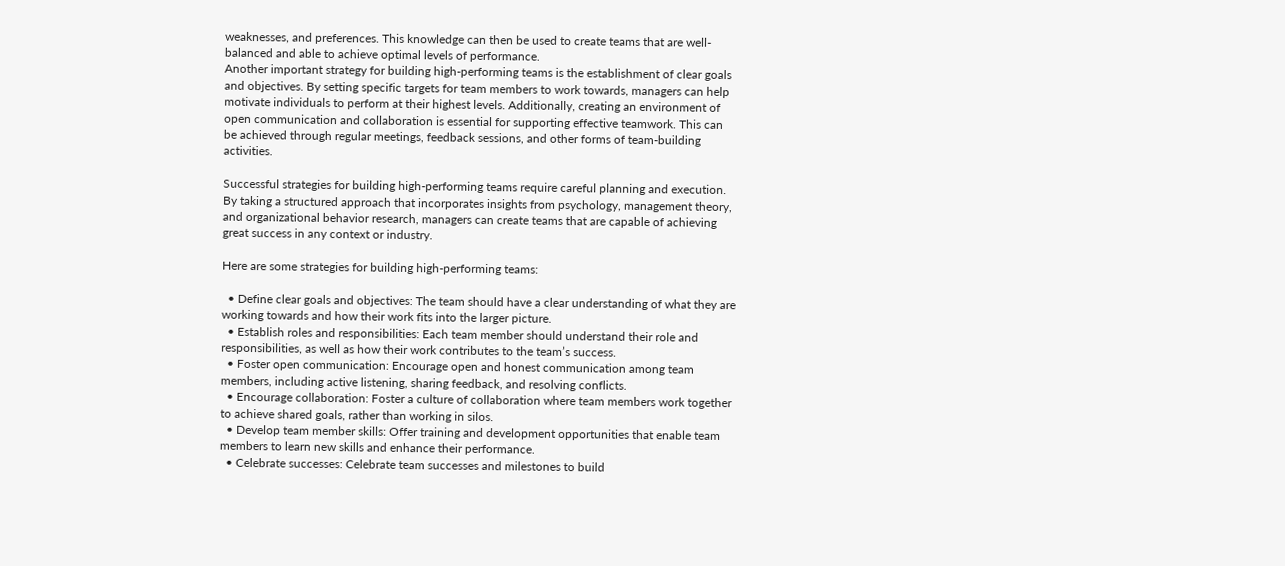weaknesses, and preferences. This knowledge can then be used to create teams that are well-balanced and able to achieve optimal levels of performance.
Another important strategy for building high-performing teams is the establishment of clear goals and objectives. By setting specific targets for team members to work towards, managers can help motivate individuals to perform at their highest levels. Additionally, creating an environment of open communication and collaboration is essential for supporting effective teamwork. This can be achieved through regular meetings, feedback sessions, and other forms of team-building activities.

Successful strategies for building high-performing teams require careful planning and execution. By taking a structured approach that incorporates insights from psychology, management theory, and organizational behavior research, managers can create teams that are capable of achieving great success in any context or industry.

Here are some strategies for building high-performing teams:

  • Define clear goals and objectives: The team should have a clear understanding of what they are working towards and how their work fits into the larger picture.
  • Establish roles and responsibilities: Each team member should understand their role and responsibilities, as well as how their work contributes to the team’s success.
  • Foster open communication: Encourage open and honest communication among team members, including active listening, sharing feedback, and resolving conflicts.
  • Encourage collaboration: Foster a culture of collaboration where team members work together to achieve shared goals, rather than working in silos.
  • Develop team member skills: Offer training and development opportunities that enable team members to learn new skills and enhance their performance.
  • Celebrate successes: Celebrate team successes and milestones to build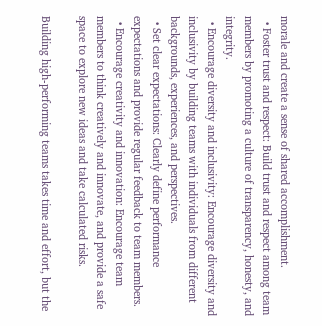morale and create a sense of shared accomplishment.
  • Foster trust and respect: Build trust and respect among team members by promoting a culture of transparency, honesty, and integrity.
  • Encourage diversity and inclusivity: Encourage diversity and inclusivity by building teams with individuals from different backgrounds, experiences, and perspectives.
  • Set clear expectations: Clearly define performance expectations and provide regular feedback to team members.
  • Encourage creativity and innovation: Encourage team members to think creatively and innovate, and provide a safe space to explore new ideas and take calculated risks.

Building high-performing teams takes time and effort, but the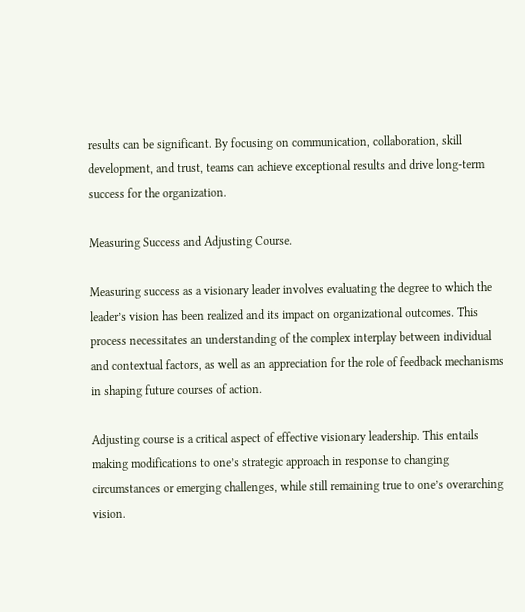results can be significant. By focusing on communication, collaboration, skill development, and trust, teams can achieve exceptional results and drive long-term success for the organization.

Measuring Success and Adjusting Course.

Measuring success as a visionary leader involves evaluating the degree to which the leader’s vision has been realized and its impact on organizational outcomes. This process necessitates an understanding of the complex interplay between individual and contextual factors, as well as an appreciation for the role of feedback mechanisms in shaping future courses of action.

Adjusting course is a critical aspect of effective visionary leadership. This entails making modifications to one’s strategic approach in response to changing circumstances or emerging challenges, while still remaining true to one’s overarching vision.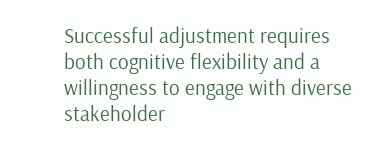Successful adjustment requires both cognitive flexibility and a willingness to engage with diverse stakeholder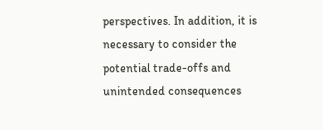perspectives. In addition, it is necessary to consider the potential trade-offs and unintended consequences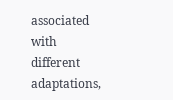associated with different adaptations,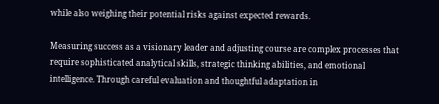while also weighing their potential risks against expected rewards.

Measuring success as a visionary leader and adjusting course are complex processes that require sophisticated analytical skills, strategic thinking abilities, and emotional intelligence. Through careful evaluation and thoughtful adaptation in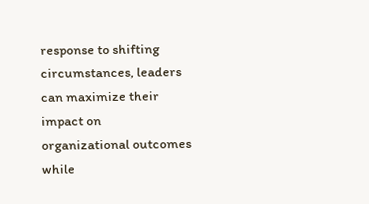response to shifting circumstances, leaders can maximize their impact on organizational outcomes while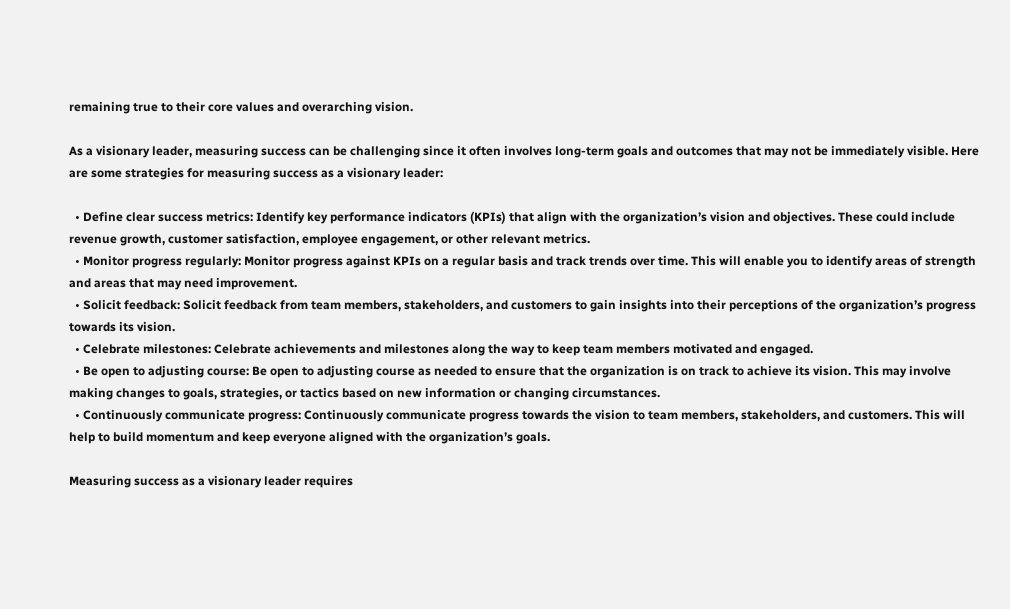remaining true to their core values and overarching vision.

As a visionary leader, measuring success can be challenging since it often involves long-term goals and outcomes that may not be immediately visible. Here are some strategies for measuring success as a visionary leader:

  • Define clear success metrics: Identify key performance indicators (KPIs) that align with the organization’s vision and objectives. These could include revenue growth, customer satisfaction, employee engagement, or other relevant metrics.
  • Monitor progress regularly: Monitor progress against KPIs on a regular basis and track trends over time. This will enable you to identify areas of strength and areas that may need improvement.
  • Solicit feedback: Solicit feedback from team members, stakeholders, and customers to gain insights into their perceptions of the organization’s progress towards its vision.
  • Celebrate milestones: Celebrate achievements and milestones along the way to keep team members motivated and engaged.
  • Be open to adjusting course: Be open to adjusting course as needed to ensure that the organization is on track to achieve its vision. This may involve making changes to goals, strategies, or tactics based on new information or changing circumstances.
  • Continuously communicate progress: Continuously communicate progress towards the vision to team members, stakeholders, and customers. This will help to build momentum and keep everyone aligned with the organization’s goals.

Measuring success as a visionary leader requires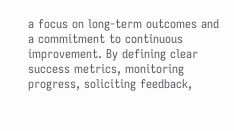a focus on long-term outcomes and a commitment to continuous improvement. By defining clear success metrics, monitoring progress, soliciting feedback,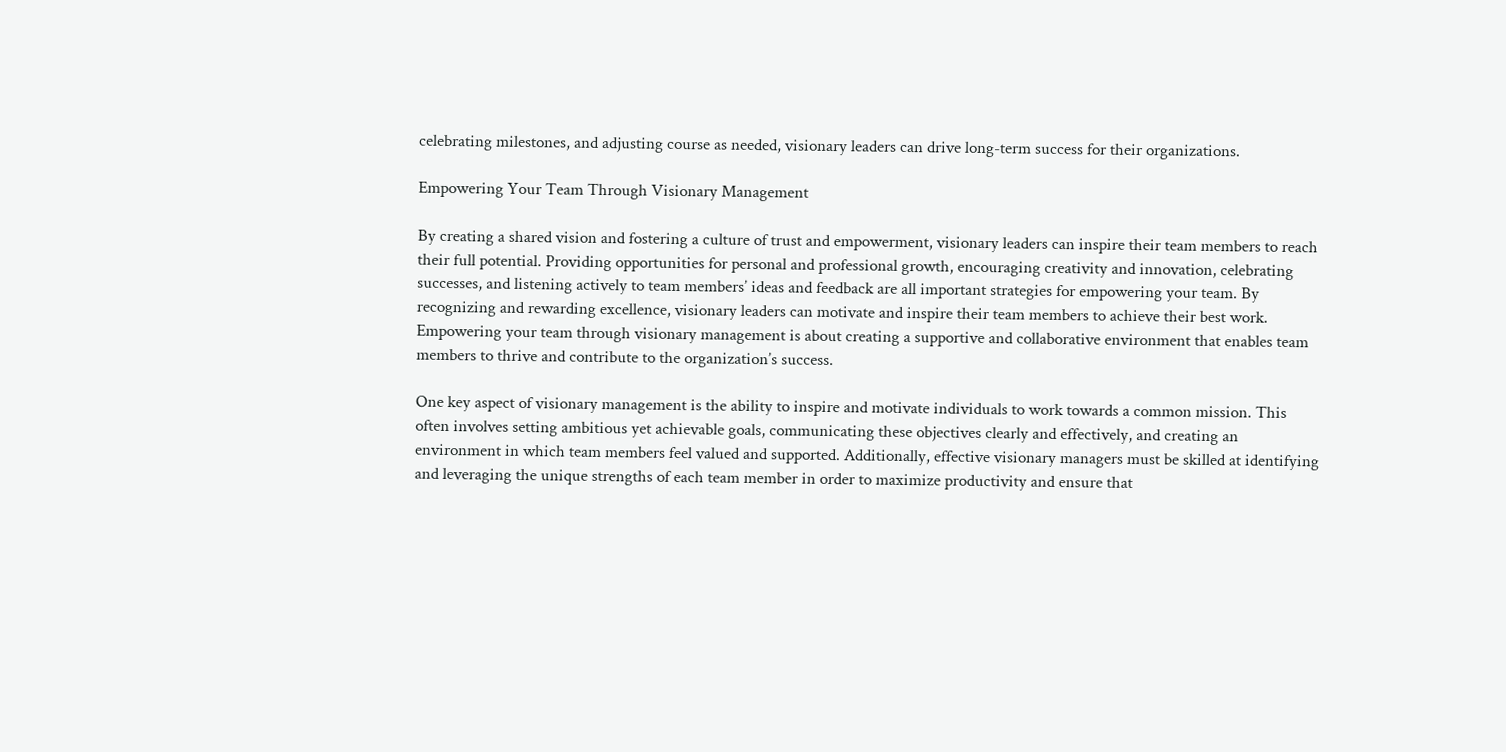celebrating milestones, and adjusting course as needed, visionary leaders can drive long-term success for their organizations.

Empowering Your Team Through Visionary Management

By creating a shared vision and fostering a culture of trust and empowerment, visionary leaders can inspire their team members to reach their full potential. Providing opportunities for personal and professional growth, encouraging creativity and innovation, celebrating successes, and listening actively to team members’ ideas and feedback are all important strategies for empowering your team. By recognizing and rewarding excellence, visionary leaders can motivate and inspire their team members to achieve their best work. Empowering your team through visionary management is about creating a supportive and collaborative environment that enables team members to thrive and contribute to the organization’s success.

One key aspect of visionary management is the ability to inspire and motivate individuals to work towards a common mission. This often involves setting ambitious yet achievable goals, communicating these objectives clearly and effectively, and creating an environment in which team members feel valued and supported. Additionally, effective visionary managers must be skilled at identifying and leveraging the unique strengths of each team member in order to maximize productivity and ensure that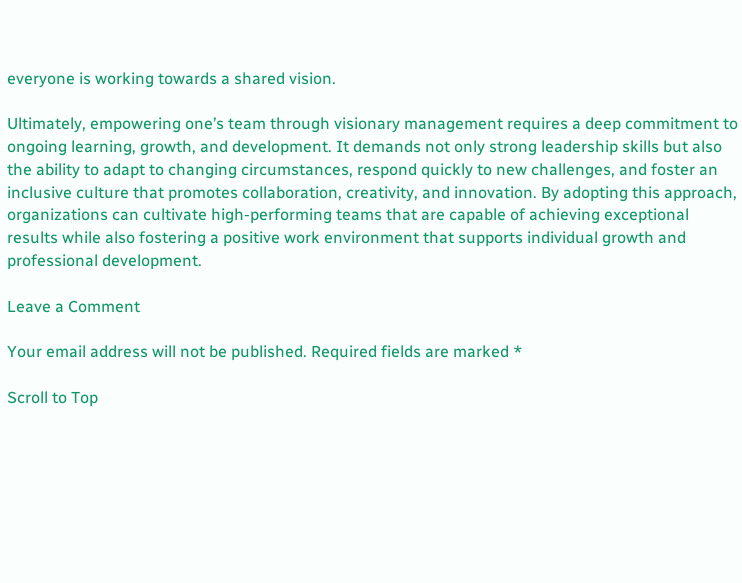everyone is working towards a shared vision.

Ultimately, empowering one’s team through visionary management requires a deep commitment to ongoing learning, growth, and development. It demands not only strong leadership skills but also the ability to adapt to changing circumstances, respond quickly to new challenges, and foster an inclusive culture that promotes collaboration, creativity, and innovation. By adopting this approach, organizations can cultivate high-performing teams that are capable of achieving exceptional results while also fostering a positive work environment that supports individual growth and professional development.

Leave a Comment

Your email address will not be published. Required fields are marked *

Scroll to Top